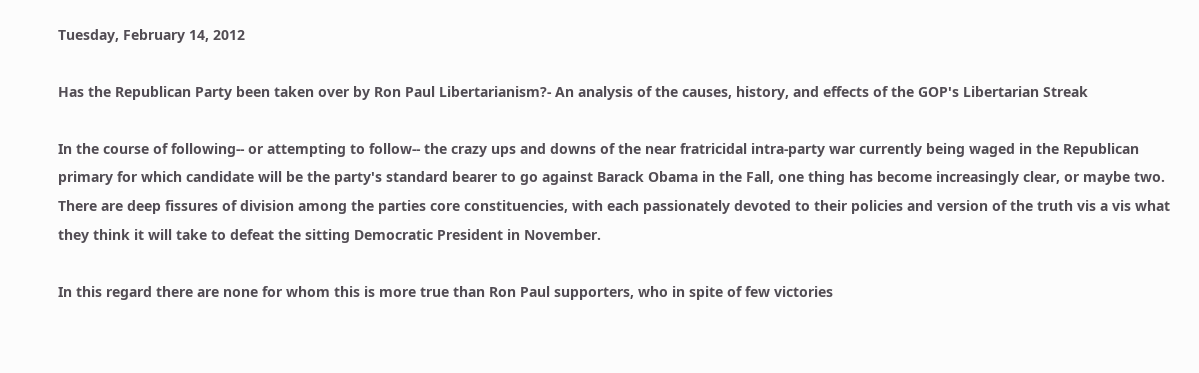Tuesday, February 14, 2012

Has the Republican Party been taken over by Ron Paul Libertarianism?- An analysis of the causes, history, and effects of the GOP's Libertarian Streak

In the course of following-- or attempting to follow-- the crazy ups and downs of the near fratricidal intra-party war currently being waged in the Republican primary for which candidate will be the party's standard bearer to go against Barack Obama in the Fall, one thing has become increasingly clear, or maybe two. There are deep fissures of division among the parties core constituencies, with each passionately devoted to their policies and version of the truth vis a vis what they think it will take to defeat the sitting Democratic President in November.

In this regard there are none for whom this is more true than Ron Paul supporters, who in spite of few victories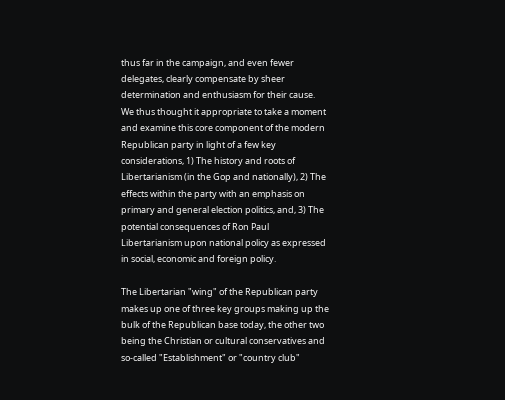thus far in the campaign, and even fewer delegates, clearly compensate by sheer determination and enthusiasm for their cause.  We thus thought it appropriate to take a moment and examine this core component of the modern Republican party in light of a few key considerations, 1) The history and roots of Libertarianism (in the Gop and nationally), 2) The effects within the party with an emphasis on primary and general election politics, and, 3) The potential consequences of Ron Paul Libertarianism upon national policy as expressed in social, economic and foreign policy.

The Libertarian "wing" of the Republican party makes up one of three key groups making up the bulk of the Republican base today, the other two being the Christian or cultural conservatives and so-called "Establishment" or "country club"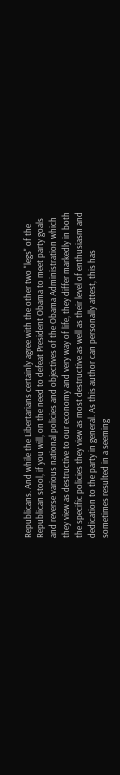Republicans. And while the Libertarians certainly agree with the other two "legs" of the Republican stool, if you will, on the need to defeat President Obama to meet party goals and reverse various national policies and objectives of the Obama Administration which they view as destructive to our economy and very way of life, they differ markedly in both the specific policies they view as most destructive as well as their level of enthusiasm and dedication to the party in general. As this author can personally attest, this has sometimes resulted in a seeming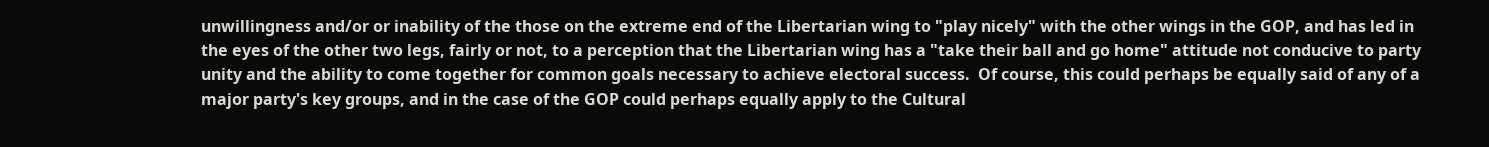unwillingness and/or or inability of the those on the extreme end of the Libertarian wing to "play nicely" with the other wings in the GOP, and has led in the eyes of the other two legs, fairly or not, to a perception that the Libertarian wing has a "take their ball and go home" attitude not conducive to party unity and the ability to come together for common goals necessary to achieve electoral success.  Of course, this could perhaps be equally said of any of a major party's key groups, and in the case of the GOP could perhaps equally apply to the Cultural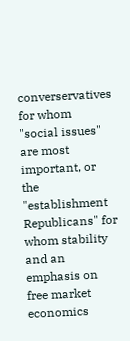converservatives for whom "social issues" are most important, or the "establishment Republicans" for whom stability and an emphasis on free market economics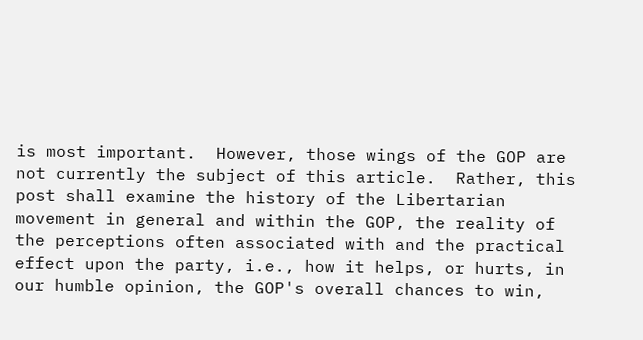is most important.  However, those wings of the GOP are not currently the subject of this article.  Rather, this post shall examine the history of the Libertarian movement in general and within the GOP, the reality of the perceptions often associated with and the practical effect upon the party, i.e., how it helps, or hurts, in our humble opinion, the GOP's overall chances to win,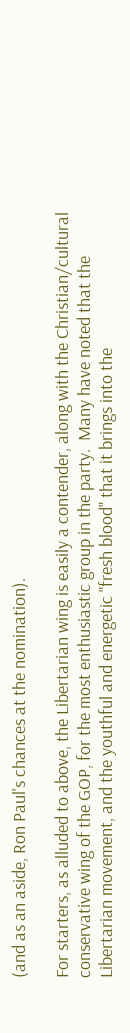(and as an aside, Ron Paul's chances at the nomination).

For starters, as alluded to above, the Libertarian wing is easily a contender, along with the Christian/cultural conservative wing of the GOP, for the most enthusiastic group in the party.  Many have noted that the Libertarian movement, and the youthful and energetic "fresh blood" that it brings into the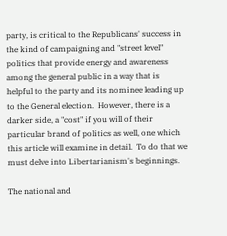party, is critical to the Republicans' success in the kind of campaigning and "street level" politics that provide energy and awareness among the general public in a way that is helpful to the party and its nominee leading up to the General election.  However, there is a darker side, a "cost" if you will of their particular brand of politics as well, one which this article will examine in detail.  To do that we must delve into Libertarianism's beginnings.

The national and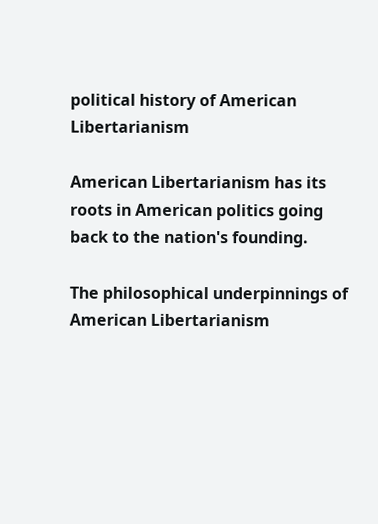political history of American Libertarianism

American Libertarianism has its roots in American politics going back to the nation's founding.

The philosophical underpinnings of American Libertarianism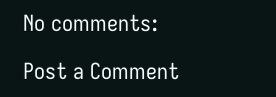No comments:

Post a Comment